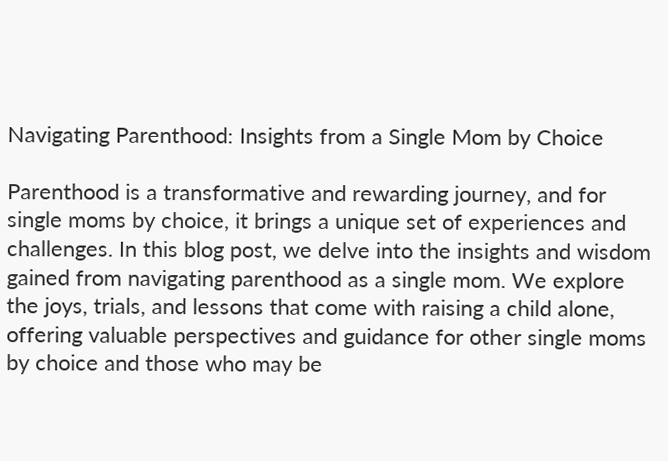Navigating Parenthood: Insights from a Single Mom by Choice

Parenthood is a transformative and rewarding journey, and for single moms by choice, it brings a unique set of experiences and challenges. In this blog post, we delve into the insights and wisdom gained from navigating parenthood as a single mom. We explore the joys, trials, and lessons that come with raising a child alone, offering valuable perspectives and guidance for other single moms by choice and those who may be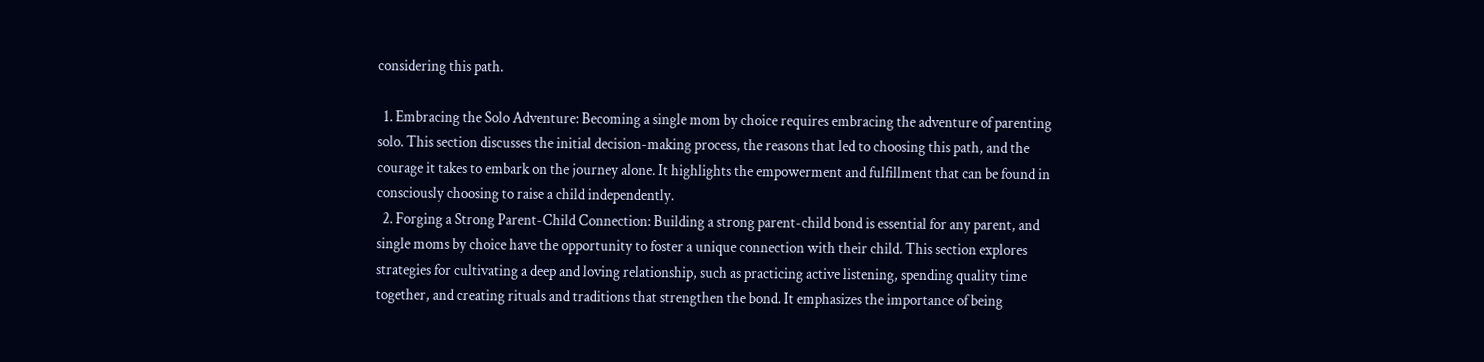considering this path.

  1. Embracing the Solo Adventure: Becoming a single mom by choice requires embracing the adventure of parenting solo. This section discusses the initial decision-making process, the reasons that led to choosing this path, and the courage it takes to embark on the journey alone. It highlights the empowerment and fulfillment that can be found in consciously choosing to raise a child independently.
  2. Forging a Strong Parent-Child Connection: Building a strong parent-child bond is essential for any parent, and single moms by choice have the opportunity to foster a unique connection with their child. This section explores strategies for cultivating a deep and loving relationship, such as practicing active listening, spending quality time together, and creating rituals and traditions that strengthen the bond. It emphasizes the importance of being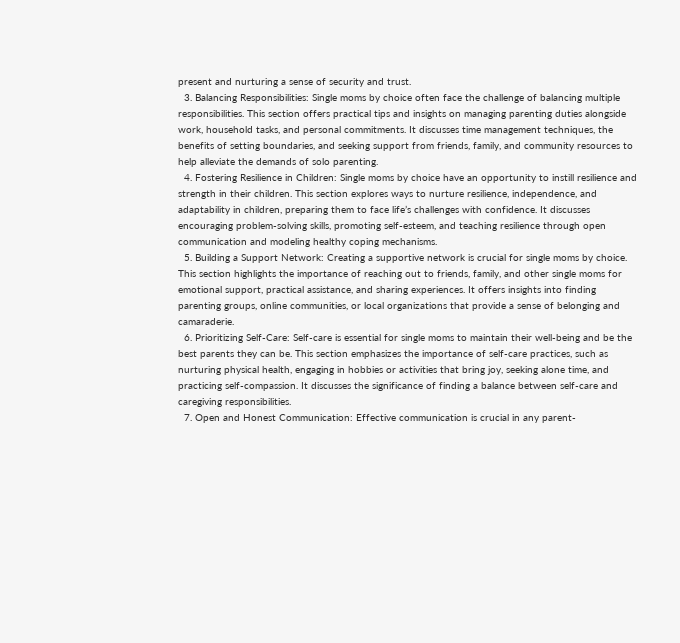present and nurturing a sense of security and trust.
  3. Balancing Responsibilities: Single moms by choice often face the challenge of balancing multiple responsibilities. This section offers practical tips and insights on managing parenting duties alongside work, household tasks, and personal commitments. It discusses time management techniques, the benefits of setting boundaries, and seeking support from friends, family, and community resources to help alleviate the demands of solo parenting.
  4. Fostering Resilience in Children: Single moms by choice have an opportunity to instill resilience and strength in their children. This section explores ways to nurture resilience, independence, and adaptability in children, preparing them to face life’s challenges with confidence. It discusses encouraging problem-solving skills, promoting self-esteem, and teaching resilience through open communication and modeling healthy coping mechanisms.
  5. Building a Support Network: Creating a supportive network is crucial for single moms by choice. This section highlights the importance of reaching out to friends, family, and other single moms for emotional support, practical assistance, and sharing experiences. It offers insights into finding parenting groups, online communities, or local organizations that provide a sense of belonging and camaraderie.
  6. Prioritizing Self-Care: Self-care is essential for single moms to maintain their well-being and be the best parents they can be. This section emphasizes the importance of self-care practices, such as nurturing physical health, engaging in hobbies or activities that bring joy, seeking alone time, and practicing self-compassion. It discusses the significance of finding a balance between self-care and caregiving responsibilities.
  7. Open and Honest Communication: Effective communication is crucial in any parent-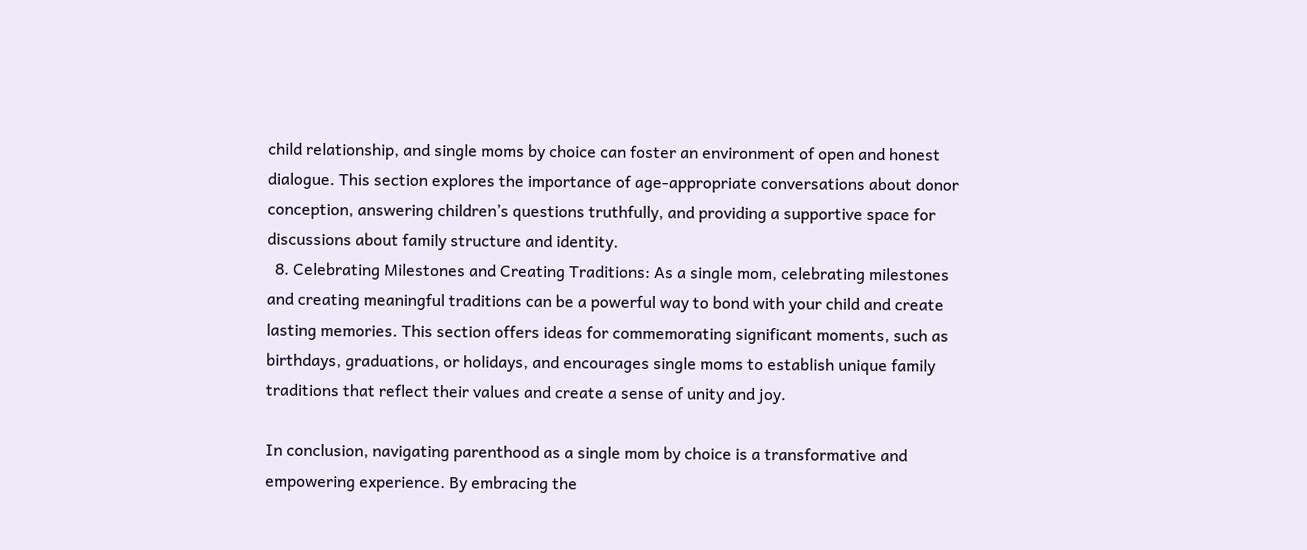child relationship, and single moms by choice can foster an environment of open and honest dialogue. This section explores the importance of age-appropriate conversations about donor conception, answering children’s questions truthfully, and providing a supportive space for discussions about family structure and identity.
  8. Celebrating Milestones and Creating Traditions: As a single mom, celebrating milestones and creating meaningful traditions can be a powerful way to bond with your child and create lasting memories. This section offers ideas for commemorating significant moments, such as birthdays, graduations, or holidays, and encourages single moms to establish unique family traditions that reflect their values and create a sense of unity and joy.

In conclusion, navigating parenthood as a single mom by choice is a transformative and empowering experience. By embracing the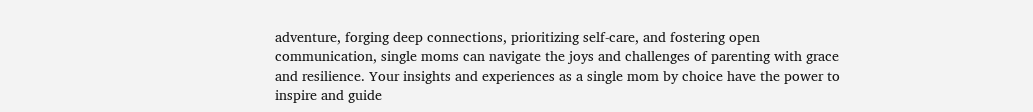adventure, forging deep connections, prioritizing self-care, and fostering open communication, single moms can navigate the joys and challenges of parenting with grace and resilience. Your insights and experiences as a single mom by choice have the power to inspire and guide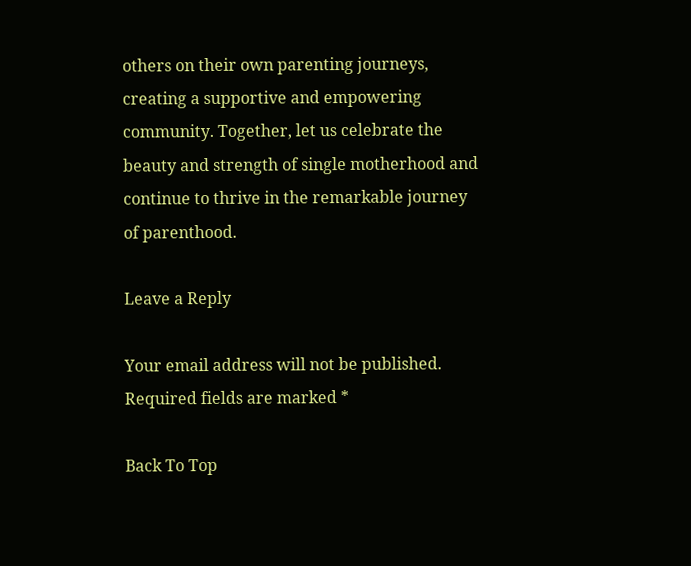others on their own parenting journeys, creating a supportive and empowering community. Together, let us celebrate the beauty and strength of single motherhood and continue to thrive in the remarkable journey of parenthood.

Leave a Reply

Your email address will not be published. Required fields are marked *

Back To Top